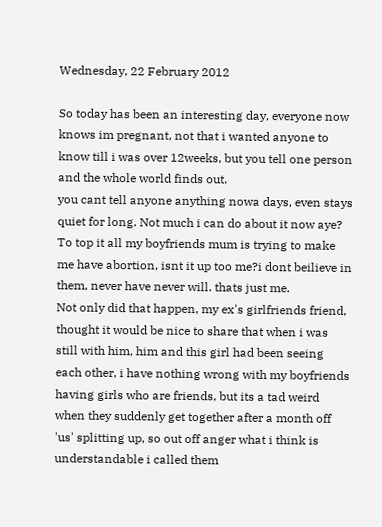Wednesday, 22 February 2012

So today has been an interesting day, everyone now knows im pregnant, not that i wanted anyone to know till i was over 12weeks, but you tell one person and the whole world finds out.
you cant tell anyone anything nowa days, even stays quiet for long. Not much i can do about it now aye? To top it all my boyfriends mum is trying to make me have abortion, isnt it up too me?i dont beilieve in them, never have never will. thats just me.
Not only did that happen, my ex's girlfriends friend, thought it would be nice to share that when i was still with him, him and this girl had been seeing each other, i have nothing wrong with my boyfriends having girls who are friends, but its a tad weird when they suddenly get together after a month off 'us' splitting up, so out off anger what i think is understandable i called them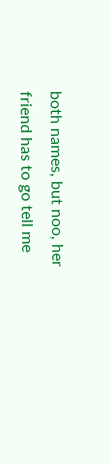both names, but noo, her friend has to go tell me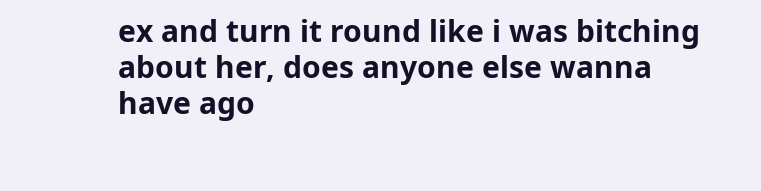ex and turn it round like i was bitching about her, does anyone else wanna have ago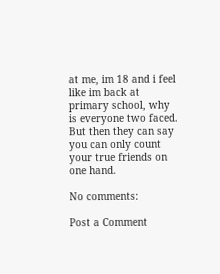at me, im 18 and i feel like im back at primary school, why is everyone two faced.
But then they can say you can only count your true friends on one hand.

No comments:

Post a Comment